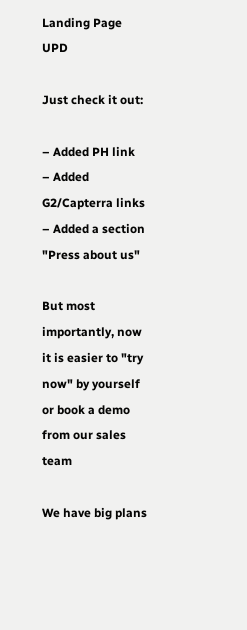Landing Page UPD

Just check it out:

– Added PH link
– Added G2/Capterra links
– Added a section "Press about us"

But most importantly, now it is easier to "try now" by yourself or book a demo from our sales team

We have big plans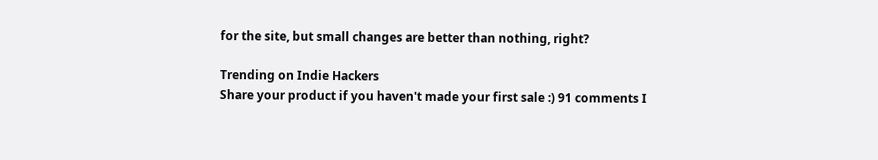for the site, but small changes are better than nothing, right?

Trending on Indie Hackers
Share your product if you haven't made your first sale :) 91 comments I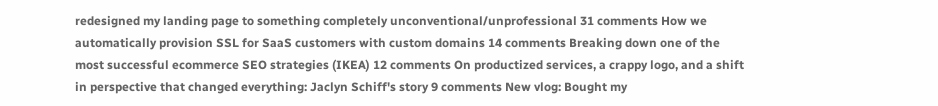redesigned my landing page to something completely unconventional/unprofessional 31 comments How we automatically provision SSL for SaaS customers with custom domains 14 comments Breaking down one of the most successful ecommerce SEO strategies (IKEA) 12 comments On productized services, a crappy logo, and a shift in perspective that changed everything: Jaclyn Schiff's story 9 comments New vlog: Bought my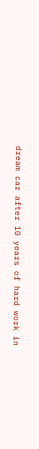dream car after 10 years of hard work in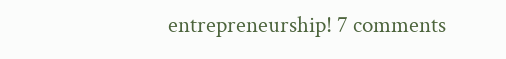entrepreneurship! 7 comments